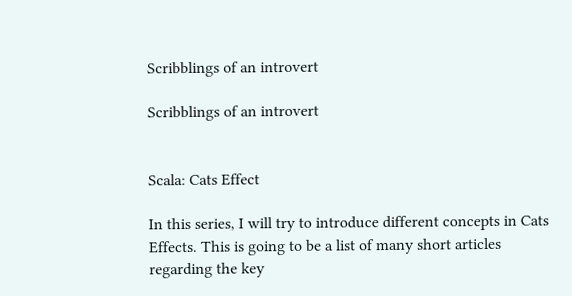Scribblings of an introvert

Scribblings of an introvert


Scala: Cats Effect

In this series, I will try to introduce different concepts in Cats Effects. This is going to be a list of many short articles regarding the key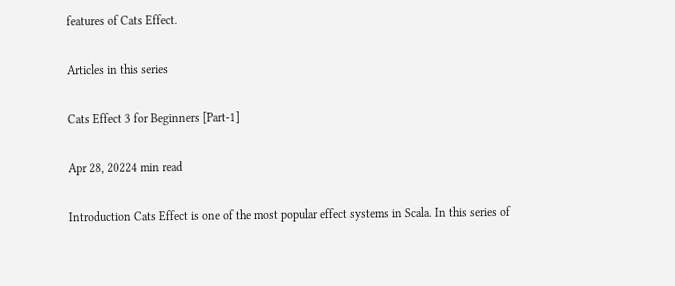features of Cats Effect.

Articles in this series

Cats Effect 3 for Beginners [Part-1]

Apr 28, 20224 min read

Introduction Cats Effect is one of the most popular effect systems in Scala. In this series of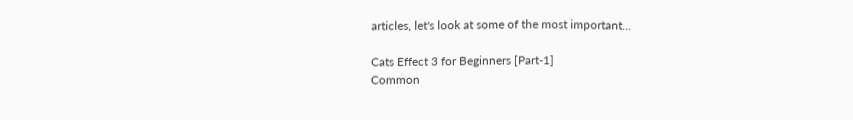articles, let's look at some of the most important...

Cats Effect 3 for Beginners [Part-1]
Common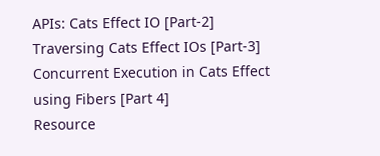APIs: Cats Effect IO [Part-2]
Traversing Cats Effect IOs [Part-3]
Concurrent Execution in Cats Effect using Fibers [Part 4]
Resource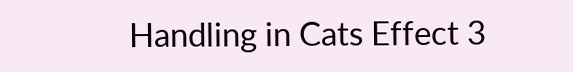Handling in Cats Effect 3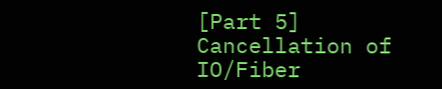[Part 5]
Cancellation of IO/Fiber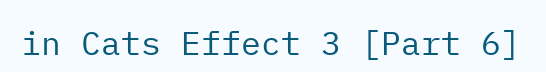in Cats Effect 3 [Part 6]